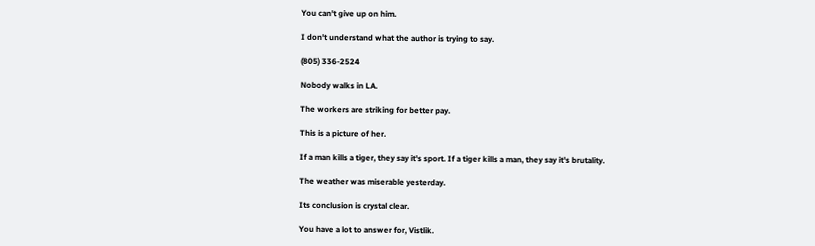You can't give up on him.

I don't understand what the author is trying to say.

(805) 336-2524

Nobody walks in LA.

The workers are striking for better pay.

This is a picture of her.

If a man kills a tiger, they say it's sport. If a tiger kills a man, they say it's brutality.

The weather was miserable yesterday.

Its conclusion is crystal clear.

You have a lot to answer for, Vistlik.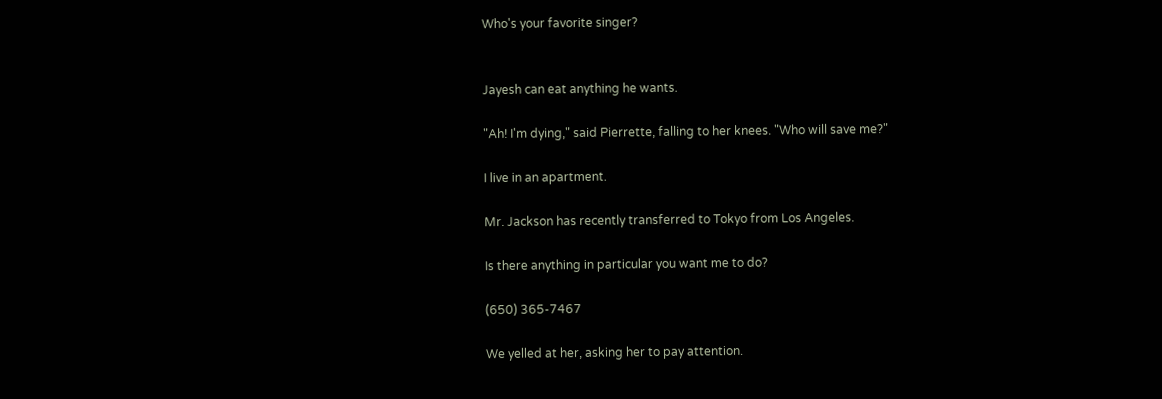Who's your favorite singer?


Jayesh can eat anything he wants.

"Ah! I'm dying," said Pierrette, falling to her knees. "Who will save me?"

I live in an apartment.

Mr. Jackson has recently transferred to Tokyo from Los Angeles.

Is there anything in particular you want me to do?

(650) 365-7467

We yelled at her, asking her to pay attention.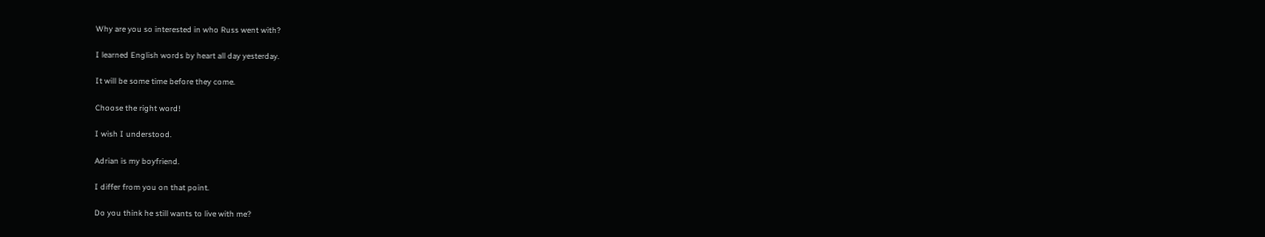Why are you so interested in who Russ went with?

I learned English words by heart all day yesterday.

It will be some time before they come.

Choose the right word!

I wish I understood.

Adrian is my boyfriend.

I differ from you on that point.

Do you think he still wants to live with me?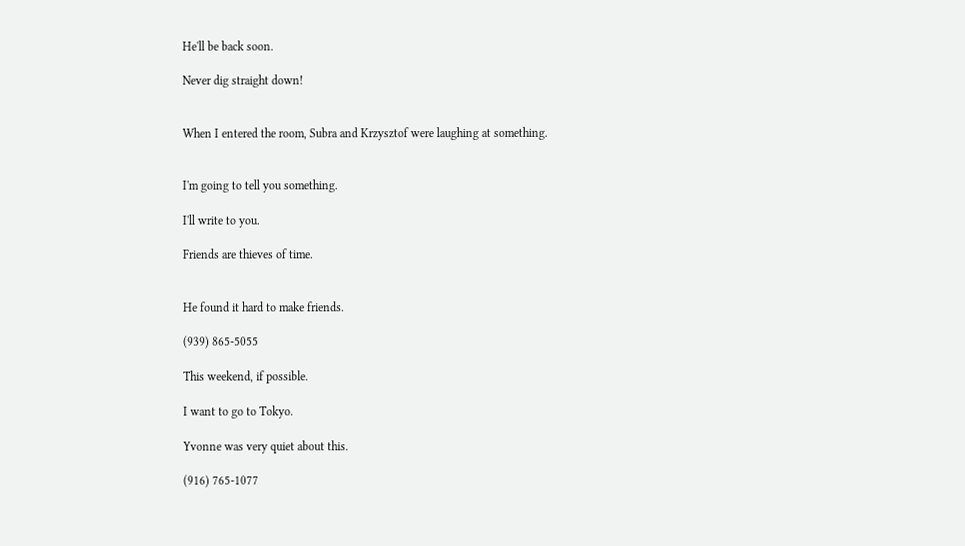He'll be back soon.

Never dig straight down!


When I entered the room, Subra and Krzysztof were laughing at something.


I'm going to tell you something.

I'll write to you.

Friends are thieves of time.


He found it hard to make friends.

(939) 865-5055

This weekend, if possible.

I want to go to Tokyo.

Yvonne was very quiet about this.

(916) 765-1077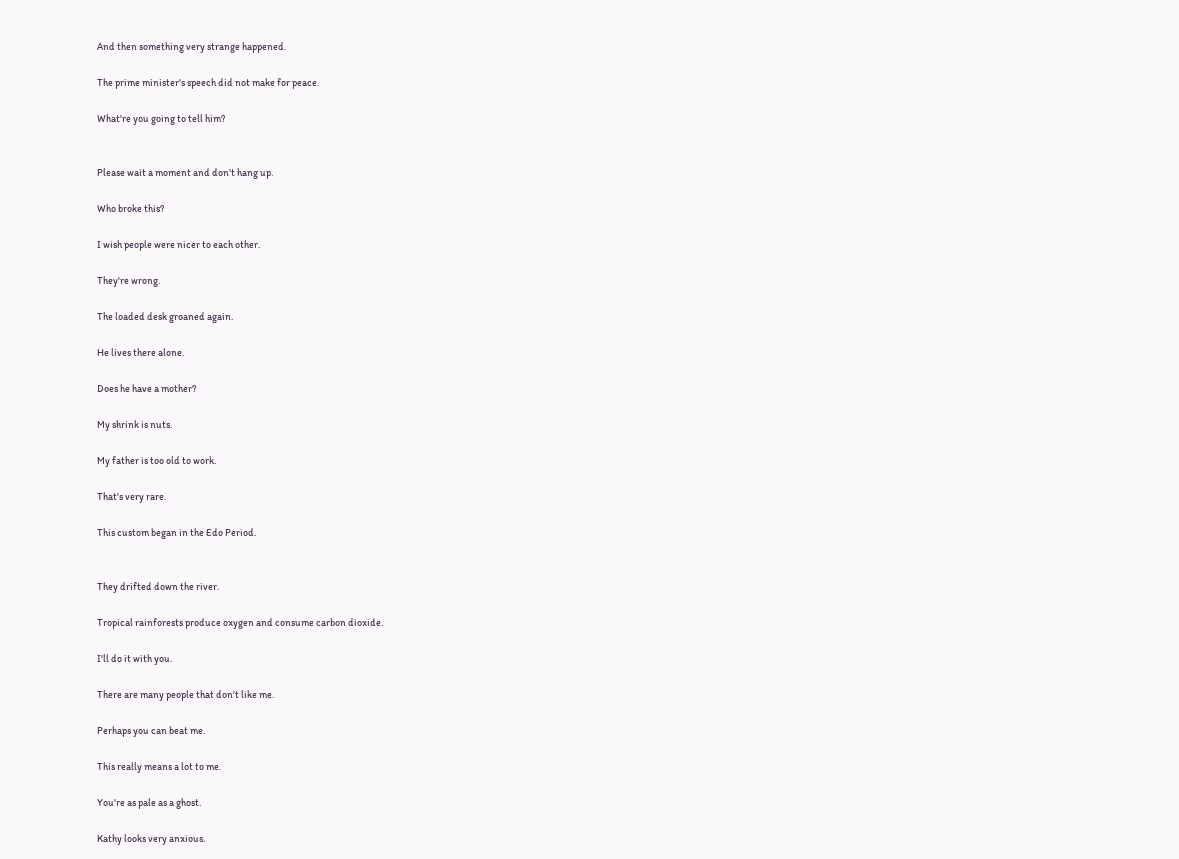And then something very strange happened.

The prime minister's speech did not make for peace.

What're you going to tell him?


Please wait a moment and don't hang up.

Who broke this?

I wish people were nicer to each other.

They're wrong.

The loaded desk groaned again.

He lives there alone.

Does he have a mother?

My shrink is nuts.

My father is too old to work.

That's very rare.

This custom began in the Edo Period.


They drifted down the river.

Tropical rainforests produce oxygen and consume carbon dioxide.

I'll do it with you.

There are many people that don't like me.

Perhaps you can beat me.

This really means a lot to me.

You're as pale as a ghost.

Kathy looks very anxious.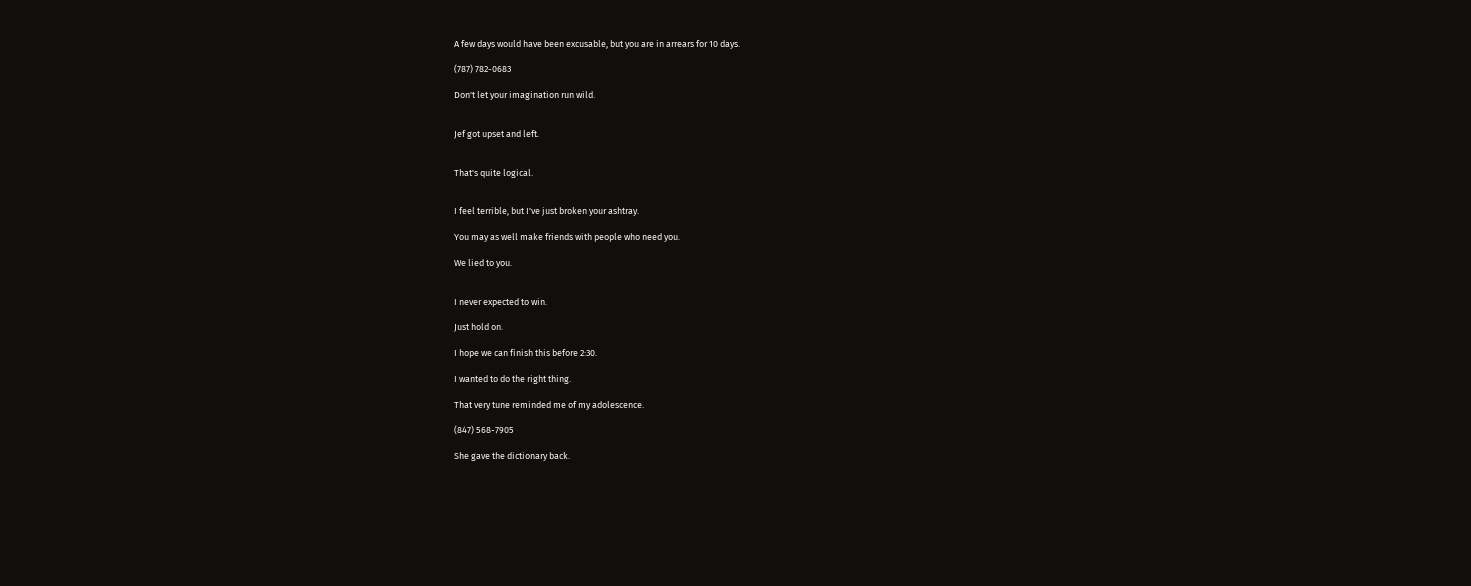A few days would have been excusable, but you are in arrears for 10 days.

(787) 782-0683

Don't let your imagination run wild.


Jef got upset and left.


That's quite logical.


I feel terrible, but I've just broken your ashtray.

You may as well make friends with people who need you.

We lied to you.


I never expected to win.

Just hold on.

I hope we can finish this before 2:30.

I wanted to do the right thing.

That very tune reminded me of my adolescence.

(847) 568-7905

She gave the dictionary back.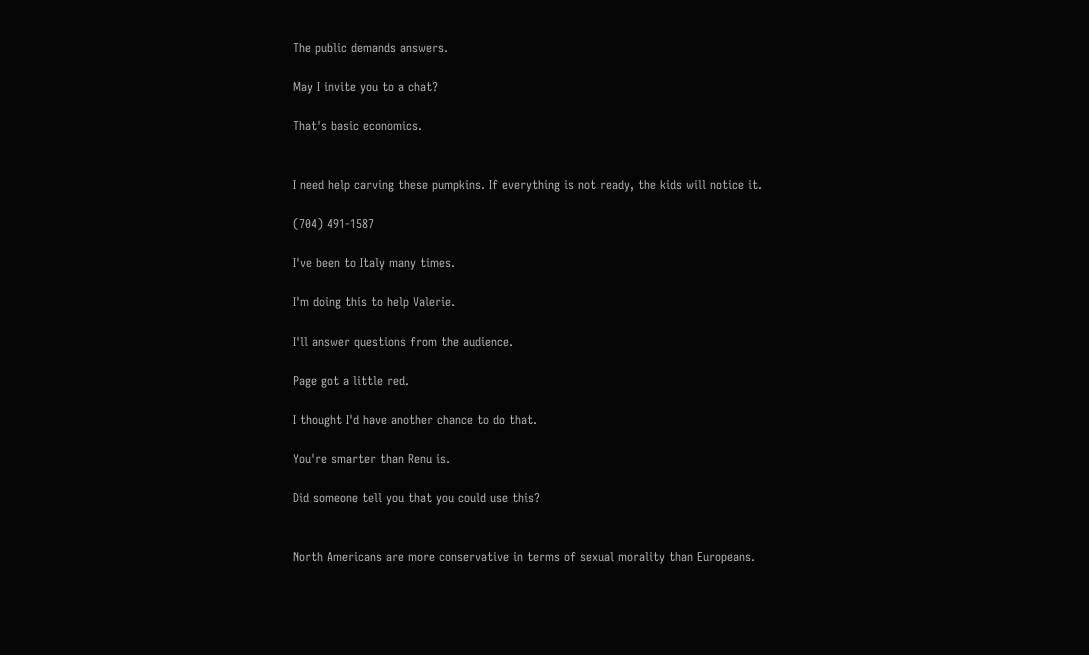The public demands answers.

May I invite you to a chat?

That's basic economics.


I need help carving these pumpkins. If everything is not ready, the kids will notice it.

(704) 491-1587

I've been to Italy many times.

I'm doing this to help Valerie.

I'll answer questions from the audience.

Page got a little red.

I thought I'd have another chance to do that.

You're smarter than Renu is.

Did someone tell you that you could use this?


North Americans are more conservative in terms of sexual morality than Europeans.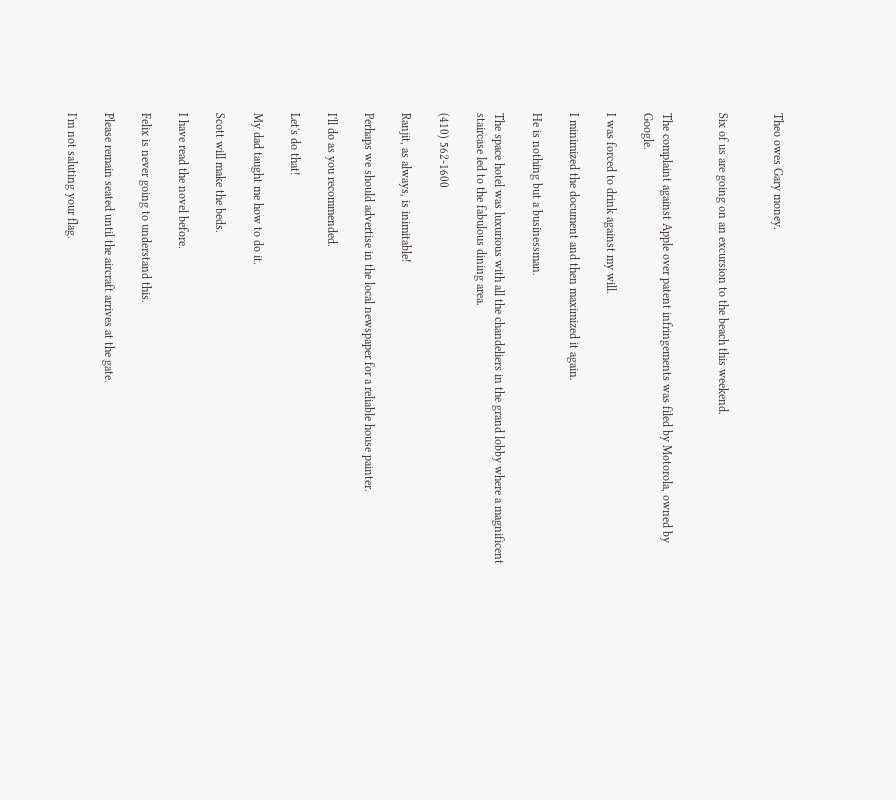Theo owes Gary money.


Six of us are going on an excursion to the beach this weekend.


The complaint against Apple over patent infringements was filed by Motorola, owned by Google.

I was forced to drink against my will.

I minimized the document and then maximized it again.

He is nothing but a businessman.

The space hotel was luxurious with all the chandeliers in the grand lobby where a magnificent staircase led to the fabulous dining area.

(410) 562-1600

Ranjit, as always, is inimitable!

Perhaps we should advertise in the local newspaper for a reliable house painter.

I'll do as you recommended.

Let's do that!

My dad taught me how to do it.

Scott will make the beds.

I have read the novel before.

Felix is never going to understand this.

Please remain seated until the aircraft arrives at the gate.

I'm not saluting your flag.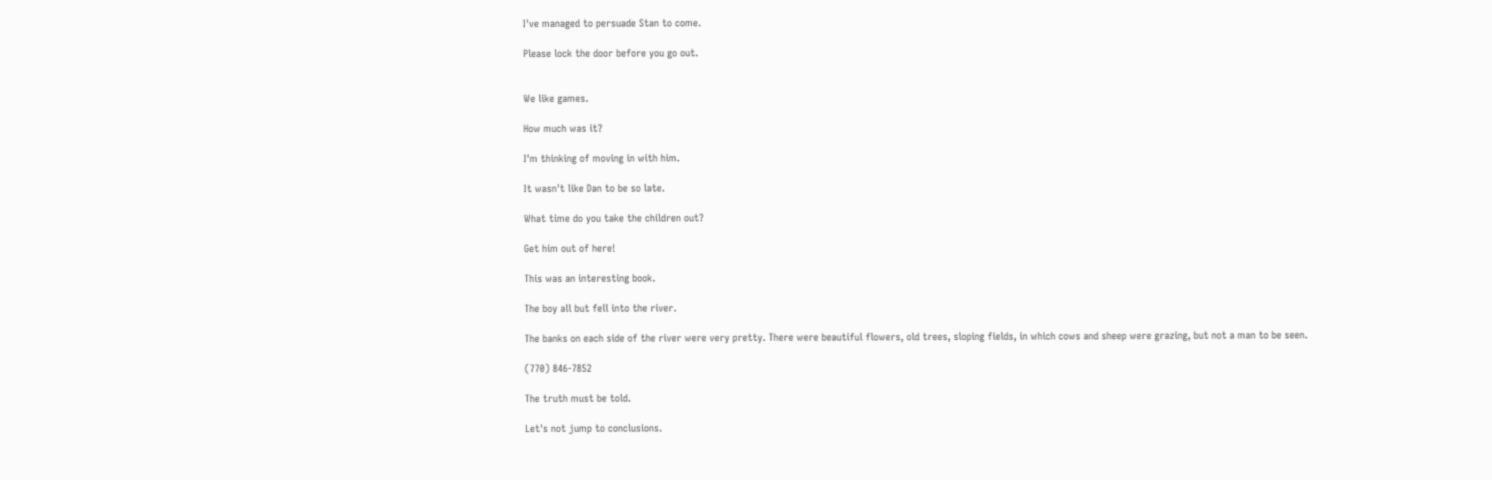I've managed to persuade Stan to come.

Please lock the door before you go out.


We like games.

How much was it?

I'm thinking of moving in with him.

It wasn't like Dan to be so late.

What time do you take the children out?

Get him out of here!

This was an interesting book.

The boy all but fell into the river.

The banks on each side of the river were very pretty. There were beautiful flowers, old trees, sloping fields, in which cows and sheep were grazing, but not a man to be seen.

(770) 846-7852

The truth must be told.

Let's not jump to conclusions.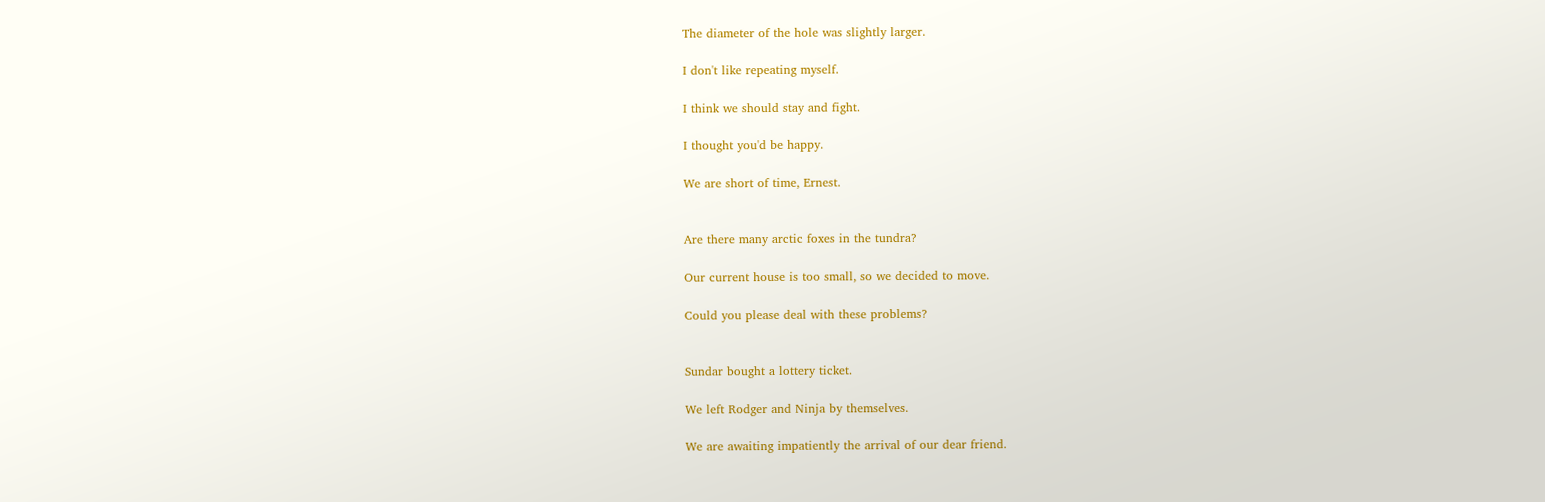The diameter of the hole was slightly larger.

I don't like repeating myself.

I think we should stay and fight.

I thought you'd be happy.

We are short of time, Ernest.


Are there many arctic foxes in the tundra?

Our current house is too small, so we decided to move.

Could you please deal with these problems?


Sundar bought a lottery ticket.

We left Rodger and Ninja by themselves.

We are awaiting impatiently the arrival of our dear friend.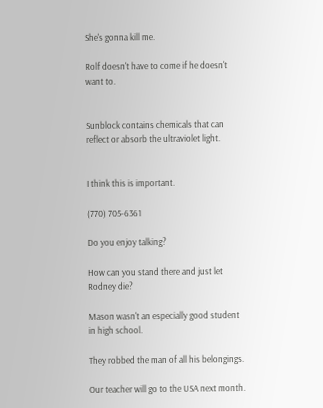She's gonna kill me.

Rolf doesn't have to come if he doesn't want to.


Sunblock contains chemicals that can reflect or absorb the ultraviolet light.


I think this is important.

(770) 705-6361

Do you enjoy talking?

How can you stand there and just let Rodney die?

Mason wasn't an especially good student in high school.

They robbed the man of all his belongings.

Our teacher will go to the USA next month.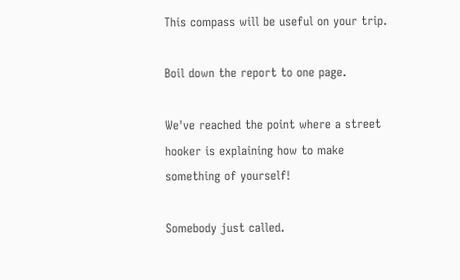This compass will be useful on your trip.

Boil down the report to one page.

We've reached the point where a street hooker is explaining how to make something of yourself!

Somebody just called.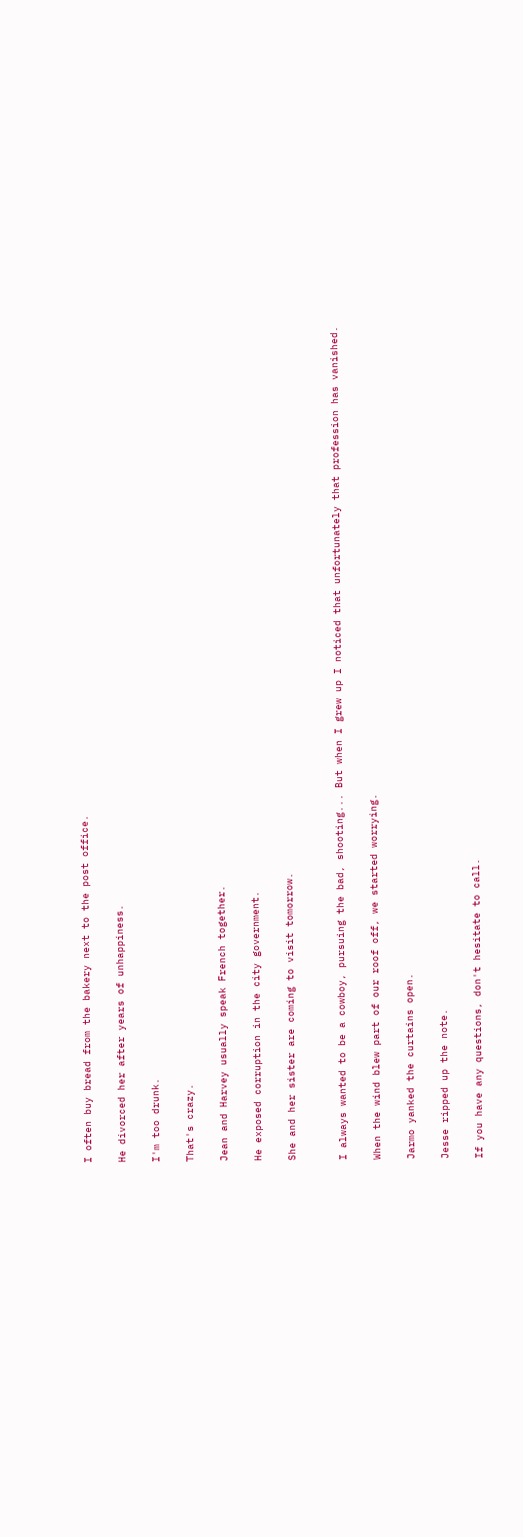I often buy bread from the bakery next to the post office.

He divorced her after years of unhappiness.

I'm too drunk.

That's crazy.

Jean and Harvey usually speak French together.

He exposed corruption in the city government.

She and her sister are coming to visit tomorrow.


I always wanted to be a cowboy, pursuing the bad, shooting... But when I grew up I noticed that unfortunately that profession has vanished.

When the wind blew part of our roof off, we started worrying.

Jarmo yanked the curtains open.

Jesse ripped up the note.

If you have any questions, don't hesitate to call.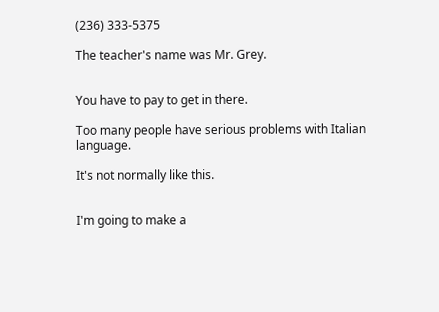(236) 333-5375

The teacher's name was Mr. Grey.


You have to pay to get in there.

Too many people have serious problems with Italian language.

It's not normally like this.


I'm going to make a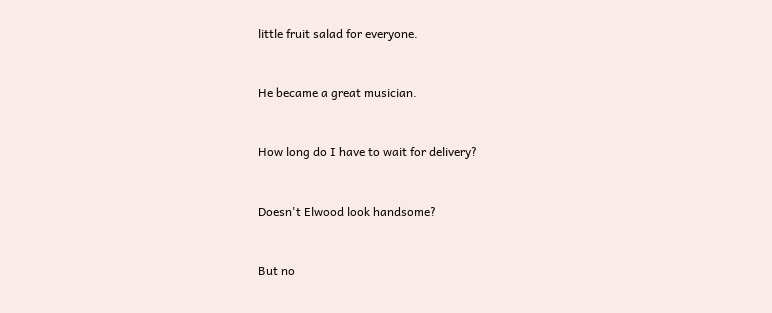little fruit salad for everyone.


He became a great musician.


How long do I have to wait for delivery?


Doesn't Elwood look handsome?


But no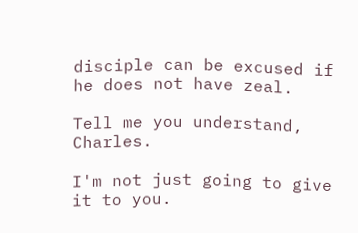disciple can be excused if he does not have zeal.

Tell me you understand, Charles.

I'm not just going to give it to you.